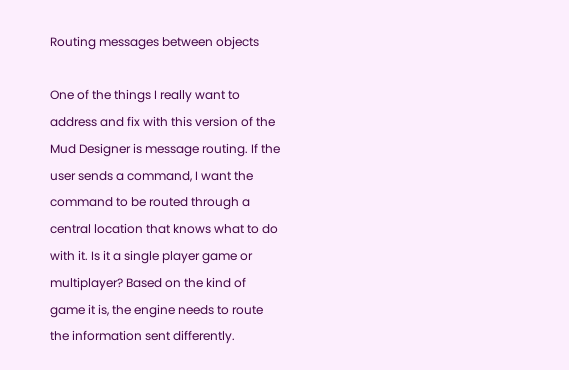Routing messages between objects

One of the things I really want to address and fix with this version of the Mud Designer is message routing. If the user sends a command, I want the command to be routed through a central location that knows what to do with it. Is it a single player game or multiplayer? Based on the kind of game it is, the engine needs to route the information sent differently.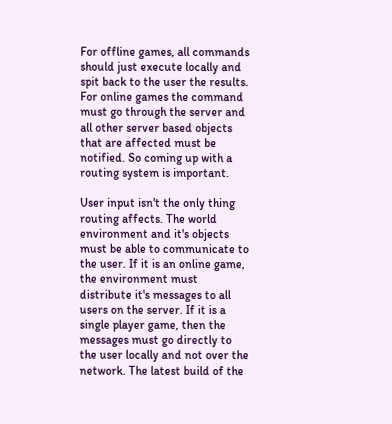For offline games, all commands should just execute locally and spit back to the user the results. For online games the command must go through the server and all other server based objects that are affected must be notified. So coming up with a routing system is important.

User input isn't the only thing routing affects. The world environment and it's objects must be able to communicate to the user. If it is an online game, the environment must distribute it's messages to all users on the server. If it is a single player game, then the messages must go directly to the user locally and not over the network. The latest build of the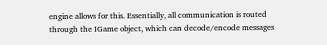engine allows for this. Essentially, all communication is routed through the IGame object, which can decode/encode messages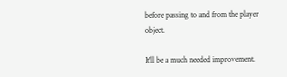before passing to and from the player object.

It'll be a much needed improvement.